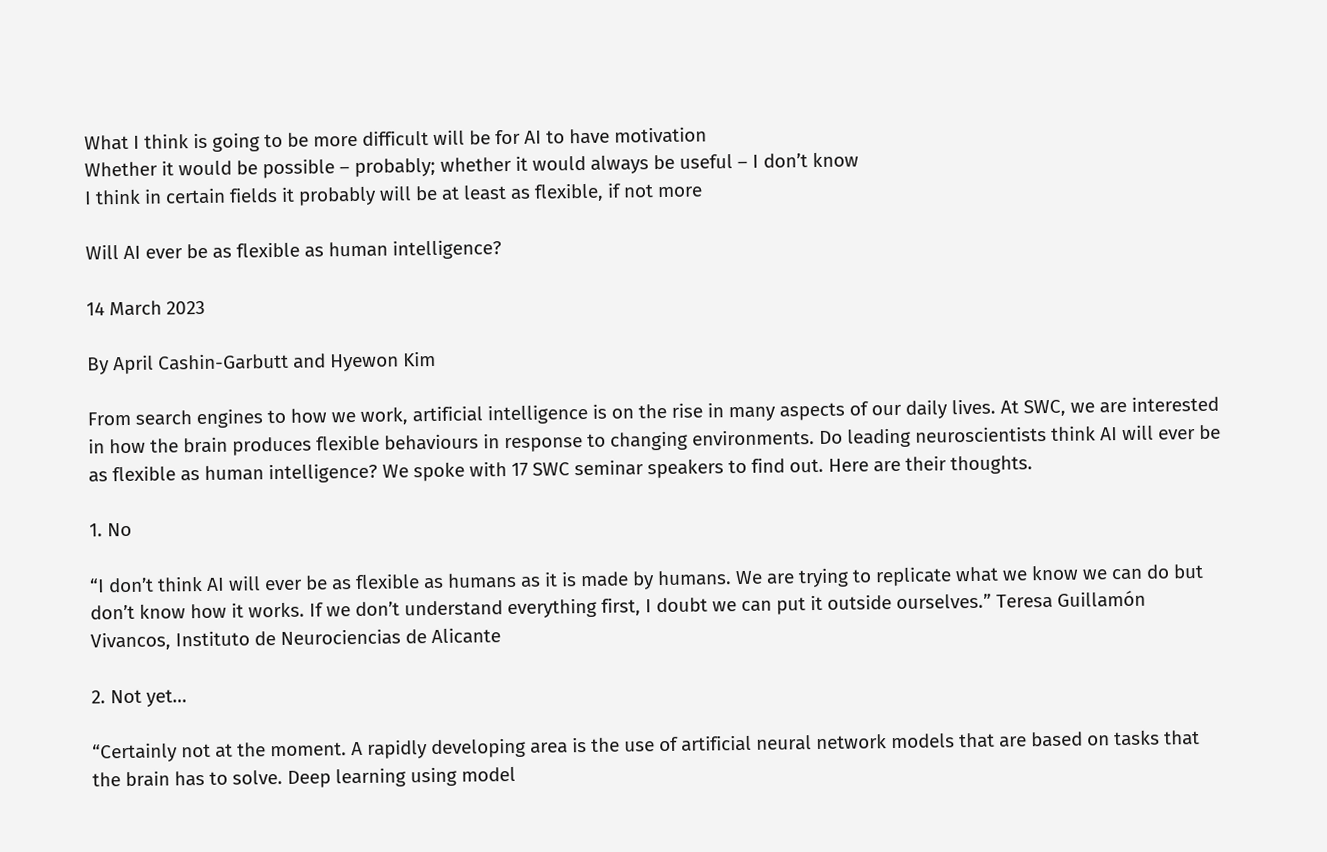What I think is going to be more difficult will be for AI to have motivation
Whether it would be possible – probably; whether it would always be useful – I don’t know
I think in certain fields it probably will be at least as flexible, if not more

Will AI ever be as flexible as human intelligence?

14 March 2023

By April Cashin-Garbutt and Hyewon Kim

From search engines to how we work, artificial intelligence is on the rise in many aspects of our daily lives. At SWC, we are interested in how the brain produces flexible behaviours in response to changing environments. Do leading neuroscientists think AI will ever be as flexible as human intelligence? We spoke with 17 SWC seminar speakers to find out. Here are their thoughts.

1. No

“I don’t think AI will ever be as flexible as humans as it is made by humans. We are trying to replicate what we know we can do but don’t know how it works. If we don’t understand everything first, I doubt we can put it outside ourselves.” Teresa Guillamón Vivancos, Instituto de Neurociencias de Alicante

2. Not yet…

“Certainly not at the moment. A rapidly developing area is the use of artificial neural network models that are based on tasks that the brain has to solve. Deep learning using model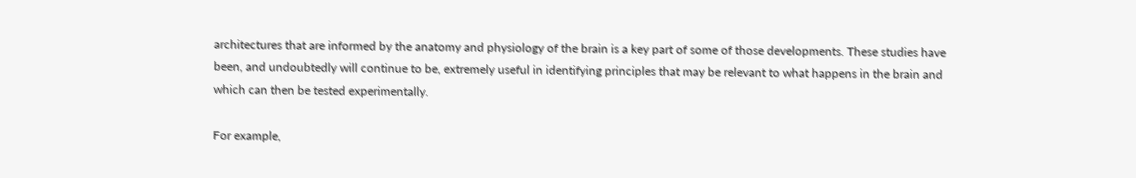architectures that are informed by the anatomy and physiology of the brain is a key part of some of those developments. These studies have been, and undoubtedly will continue to be, extremely useful in identifying principles that may be relevant to what happens in the brain and which can then be tested experimentally.

For example,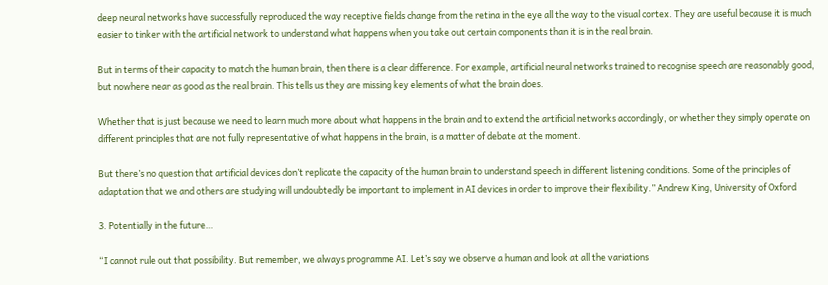deep neural networks have successfully reproduced the way receptive fields change from the retina in the eye all the way to the visual cortex. They are useful because it is much easier to tinker with the artificial network to understand what happens when you take out certain components than it is in the real brain.

But in terms of their capacity to match the human brain, then there is a clear difference. For example, artificial neural networks trained to recognise speech are reasonably good, but nowhere near as good as the real brain. This tells us they are missing key elements of what the brain does.

Whether that is just because we need to learn much more about what happens in the brain and to extend the artificial networks accordingly, or whether they simply operate on different principles that are not fully representative of what happens in the brain, is a matter of debate at the moment.

But there’s no question that artificial devices don’t replicate the capacity of the human brain to understand speech in different listening conditions. Some of the principles of adaptation that we and others are studying will undoubtedly be important to implement in AI devices in order to improve their flexibility.” Andrew King, University of Oxford

3. Potentially in the future…

“I cannot rule out that possibility. But remember, we always programme AI. Let’s say we observe a human and look at all the variations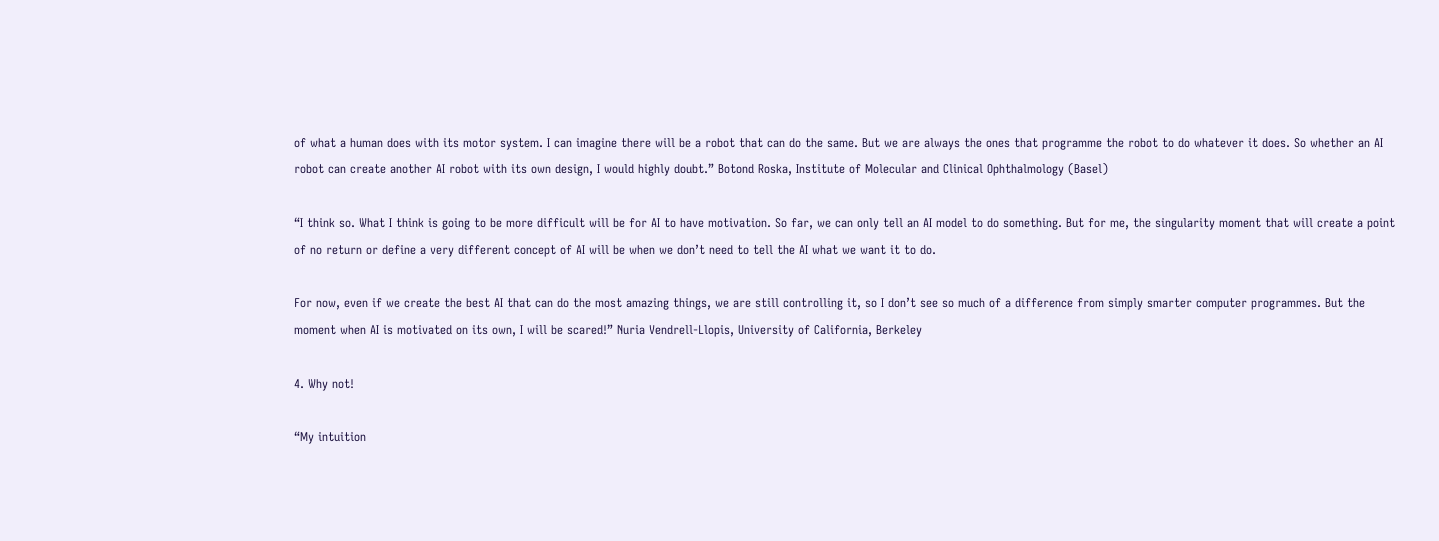of what a human does with its motor system. I can imagine there will be a robot that can do the same. But we are always the ones that programme the robot to do whatever it does. So whether an AI robot can create another AI robot with its own design, I would highly doubt.” Botond Roska, Institute of Molecular and Clinical Ophthalmology (Basel)

“I think so. What I think is going to be more difficult will be for AI to have motivation. So far, we can only tell an AI model to do something. But for me, the singularity moment that will create a point of no return or define a very different concept of AI will be when we don’t need to tell the AI what we want it to do.

For now, even if we create the best AI that can do the most amazing things, we are still controlling it, so I don’t see so much of a difference from simply smarter computer programmes. But the moment when AI is motivated on its own, I will be scared!” Nuria Vendrell-Llopis, University of California, Berkeley

4. Why not!

“My intuition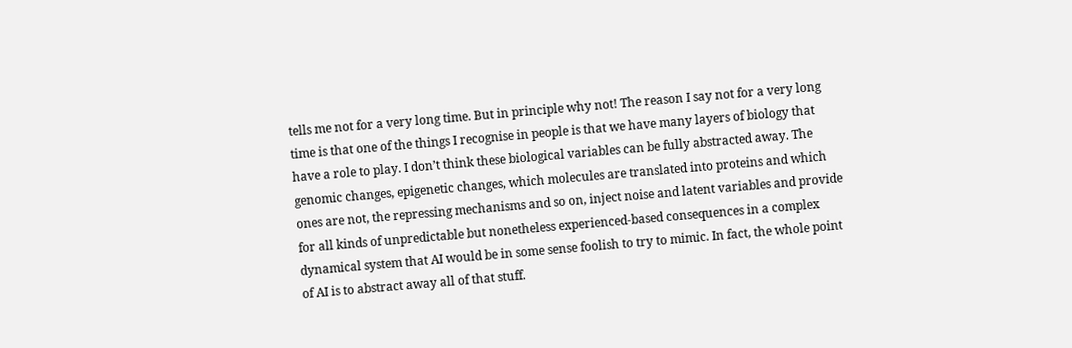tells me not for a very long time. But in principle why not! The reason I say not for a very long time is that one of the things I recognise in people is that we have many layers of biology that have a role to play. I don’t think these biological variables can be fully abstracted away. The genomic changes, epigenetic changes, which molecules are translated into proteins and which ones are not, the repressing mechanisms and so on, inject noise and latent variables and provide for all kinds of unpredictable but nonetheless experienced-based consequences in a complex dynamical system that AI would be in some sense foolish to try to mimic. In fact, the whole point of AI is to abstract away all of that stuff.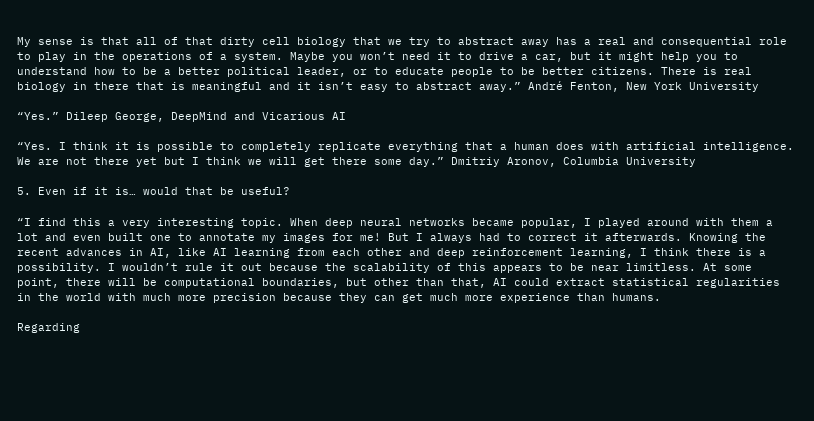My sense is that all of that dirty cell biology that we try to abstract away has a real and consequential role to play in the operations of a system. Maybe you won’t need it to drive a car, but it might help you to understand how to be a better political leader, or to educate people to be better citizens. There is real biology in there that is meaningful and it isn’t easy to abstract away.” André Fenton, New York University

“Yes.” Dileep George, DeepMind and Vicarious AI

“Yes. I think it is possible to completely replicate everything that a human does with artificial intelligence. We are not there yet but I think we will get there some day.” Dmitriy Aronov, Columbia University

5. Even if it is… would that be useful?

“I find this a very interesting topic. When deep neural networks became popular, I played around with them a lot and even built one to annotate my images for me! But I always had to correct it afterwards. Knowing the recent advances in AI, like AI learning from each other and deep reinforcement learning, I think there is a possibility. I wouldn’t rule it out because the scalability of this appears to be near limitless. At some point, there will be computational boundaries, but other than that, AI could extract statistical regularities in the world with much more precision because they can get much more experience than humans.

Regarding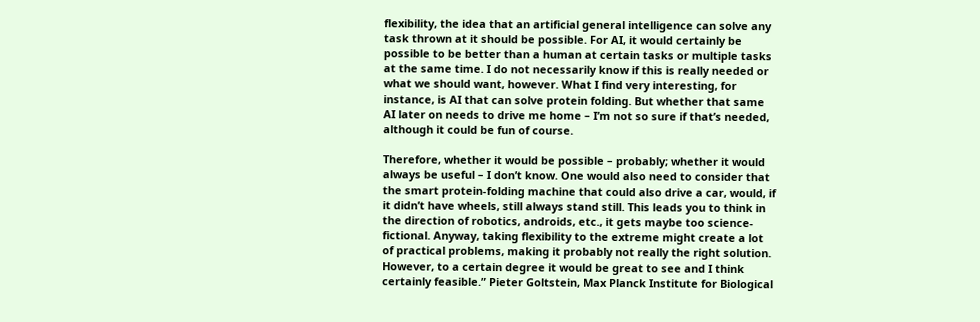flexibility, the idea that an artificial general intelligence can solve any task thrown at it should be possible. For AI, it would certainly be possible to be better than a human at certain tasks or multiple tasks at the same time. I do not necessarily know if this is really needed or what we should want, however. What I find very interesting, for instance, is AI that can solve protein folding. But whether that same AI later on needs to drive me home – I’m not so sure if that’s needed, although it could be fun of course.

Therefore, whether it would be possible – probably; whether it would always be useful – I don’t know. One would also need to consider that the smart protein-folding machine that could also drive a car, would, if it didn’t have wheels, still always stand still. This leads you to think in the direction of robotics, androids, etc., it gets maybe too science-fictional. Anyway, taking flexibility to the extreme might create a lot of practical problems, making it probably not really the right solution. However, to a certain degree it would be great to see and I think certainly feasible.” Pieter Goltstein, Max Planck Institute for Biological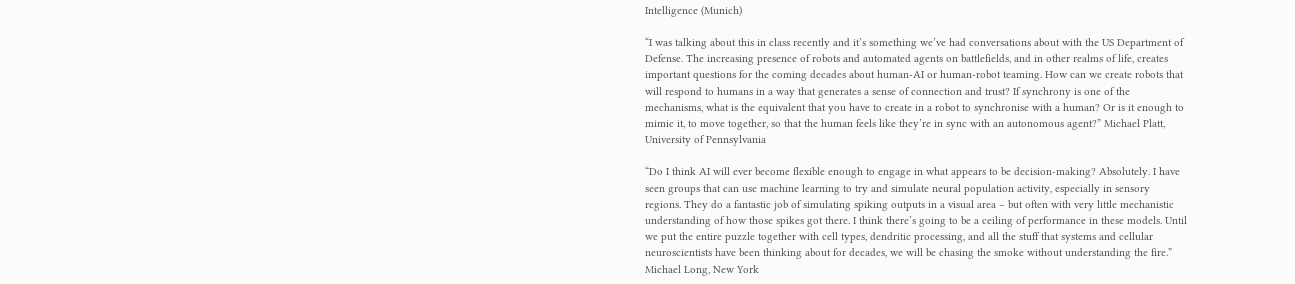Intelligence (Munich)

“I was talking about this in class recently and it’s something we’ve had conversations about with the US Department of Defense. The increasing presence of robots and automated agents on battlefields, and in other realms of life, creates important questions for the coming decades about human-AI or human-robot teaming. How can we create robots that will respond to humans in a way that generates a sense of connection and trust? If synchrony is one of the mechanisms, what is the equivalent that you have to create in a robot to synchronise with a human? Or is it enough to mimic it, to move together, so that the human feels like they’re in sync with an autonomous agent?” Michael Platt, University of Pennsylvania

“Do I think AI will ever become flexible enough to engage in what appears to be decision-making? Absolutely. I have seen groups that can use machine learning to try and simulate neural population activity, especially in sensory regions. They do a fantastic job of simulating spiking outputs in a visual area – but often with very little mechanistic understanding of how those spikes got there. I think there’s going to be a ceiling of performance in these models. Until we put the entire puzzle together with cell types, dendritic processing, and all the stuff that systems and cellular neuroscientists have been thinking about for decades, we will be chasing the smoke without understanding the fire.” Michael Long, New York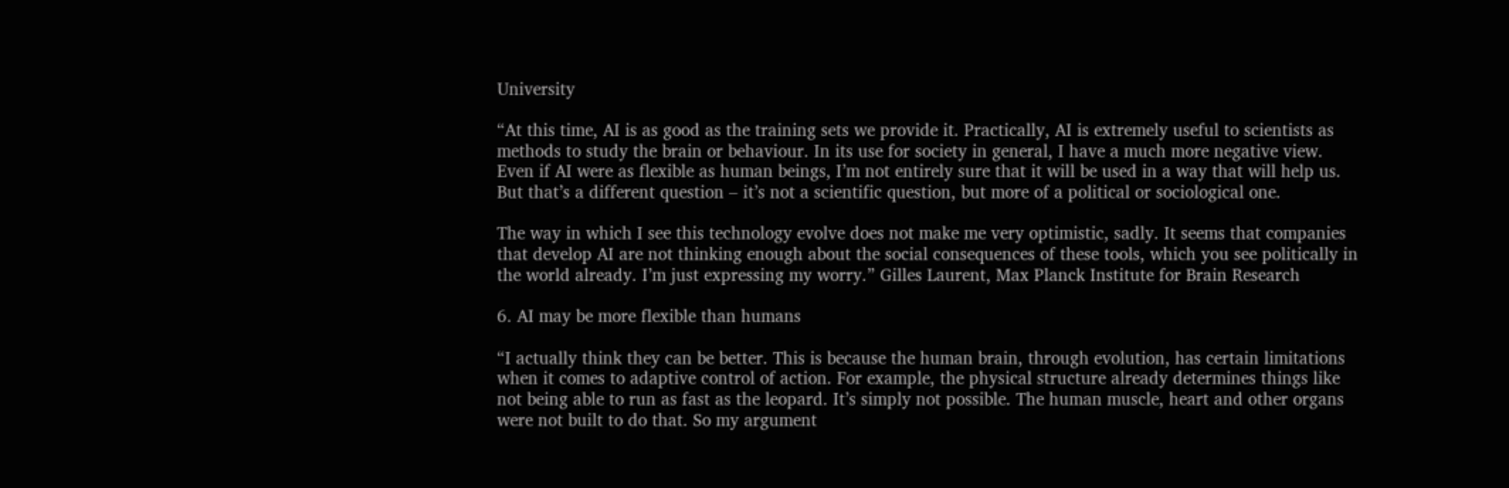University

“At this time, AI is as good as the training sets we provide it. Practically, AI is extremely useful to scientists as methods to study the brain or behaviour. In its use for society in general, I have a much more negative view. Even if AI were as flexible as human beings, I’m not entirely sure that it will be used in a way that will help us. But that’s a different question – it’s not a scientific question, but more of a political or sociological one.

The way in which I see this technology evolve does not make me very optimistic, sadly. It seems that companies that develop AI are not thinking enough about the social consequences of these tools, which you see politically in the world already. I’m just expressing my worry.” Gilles Laurent, Max Planck Institute for Brain Research

6. AI may be more flexible than humans

“I actually think they can be better. This is because the human brain, through evolution, has certain limitations when it comes to adaptive control of action. For example, the physical structure already determines things like not being able to run as fast as the leopard. It’s simply not possible. The human muscle, heart and other organs were not built to do that. So my argument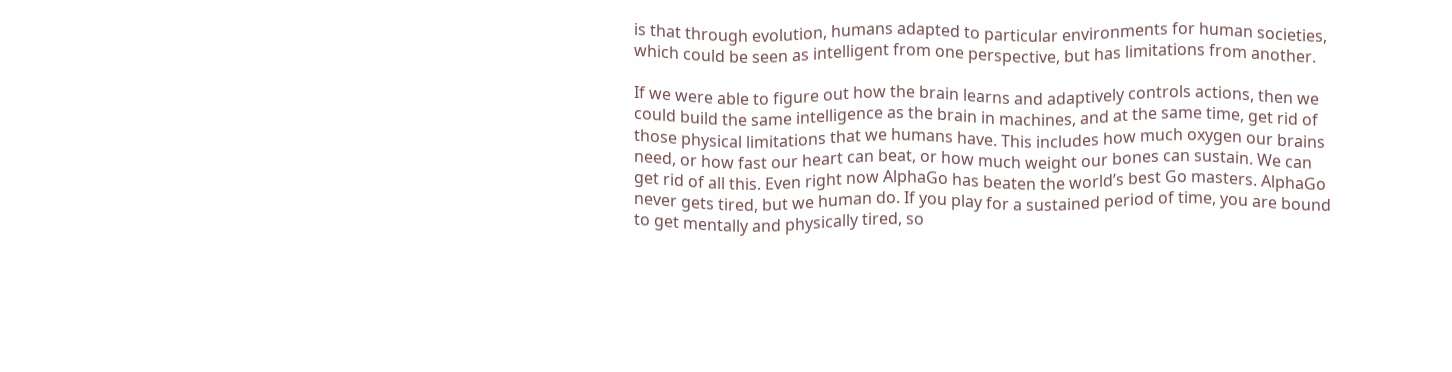is that through evolution, humans adapted to particular environments for human societies, which could be seen as intelligent from one perspective, but has limitations from another.

If we were able to figure out how the brain learns and adaptively controls actions, then we could build the same intelligence as the brain in machines, and at the same time, get rid of those physical limitations that we humans have. This includes how much oxygen our brains need, or how fast our heart can beat, or how much weight our bones can sustain. We can get rid of all this. Even right now AlphaGo has beaten the world’s best Go masters. AlphaGo never gets tired, but we human do. If you play for a sustained period of time, you are bound to get mentally and physically tired, so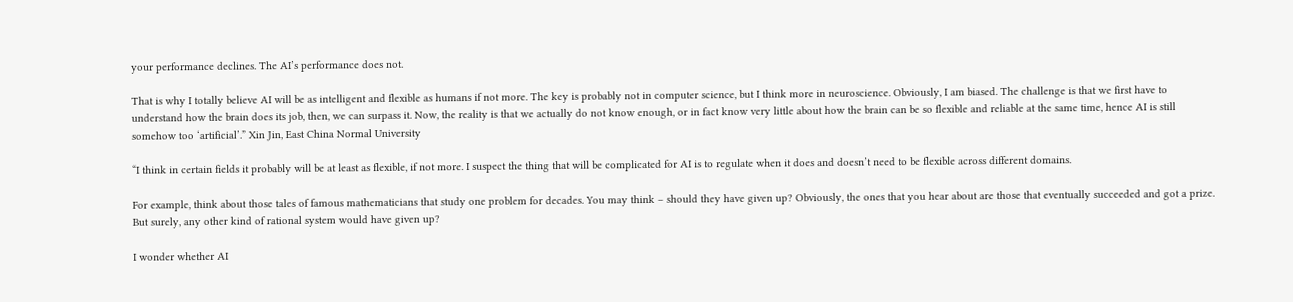your performance declines. The AI’s performance does not.

That is why I totally believe AI will be as intelligent and flexible as humans if not more. The key is probably not in computer science, but I think more in neuroscience. Obviously, I am biased. The challenge is that we first have to understand how the brain does its job, then, we can surpass it. Now, the reality is that we actually do not know enough, or in fact know very little about how the brain can be so flexible and reliable at the same time, hence AI is still somehow too ‘artificial’.” Xin Jin, East China Normal University

“I think in certain fields it probably will be at least as flexible, if not more. I suspect the thing that will be complicated for AI is to regulate when it does and doesn’t need to be flexible across different domains.

For example, think about those tales of famous mathematicians that study one problem for decades. You may think – should they have given up? Obviously, the ones that you hear about are those that eventually succeeded and got a prize. But surely, any other kind of rational system would have given up?

I wonder whether AI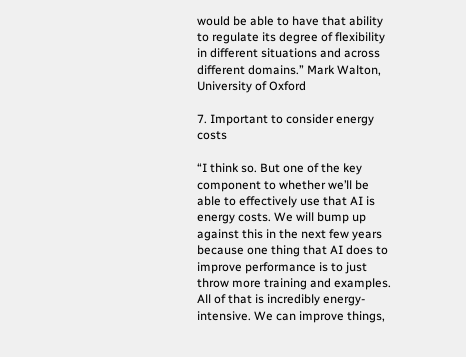would be able to have that ability to regulate its degree of flexibility in different situations and across different domains.” Mark Walton, University of Oxford

7. Important to consider energy costs

“I think so. But one of the key component to whether we’ll be able to effectively use that AI is energy costs. We will bump up against this in the next few years because one thing that AI does to improve performance is to just throw more training and examples. All of that is incredibly energy-intensive. We can improve things,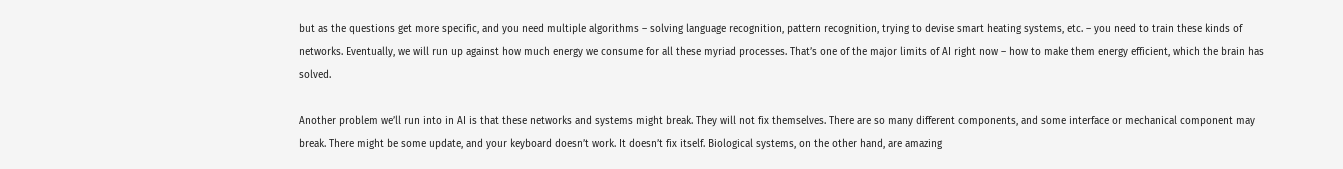but as the questions get more specific, and you need multiple algorithms – solving language recognition, pattern recognition, trying to devise smart heating systems, etc. – you need to train these kinds of networks. Eventually, we will run up against how much energy we consume for all these myriad processes. That’s one of the major limits of AI right now – how to make them energy efficient, which the brain has solved.

Another problem we’ll run into in AI is that these networks and systems might break. They will not fix themselves. There are so many different components, and some interface or mechanical component may break. There might be some update, and your keyboard doesn’t work. It doesn’t fix itself. Biological systems, on the other hand, are amazing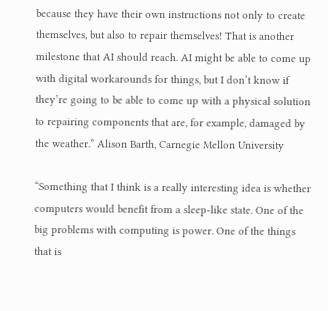because they have their own instructions not only to create themselves, but also to repair themselves! That is another milestone that AI should reach. AI might be able to come up with digital workarounds for things, but I don’t know if they’re going to be able to come up with a physical solution to repairing components that are, for example, damaged by the weather.” Alison Barth, Carnegie Mellon University

“Something that I think is a really interesting idea is whether computers would benefit from a sleep-like state. One of the big problems with computing is power. One of the things that is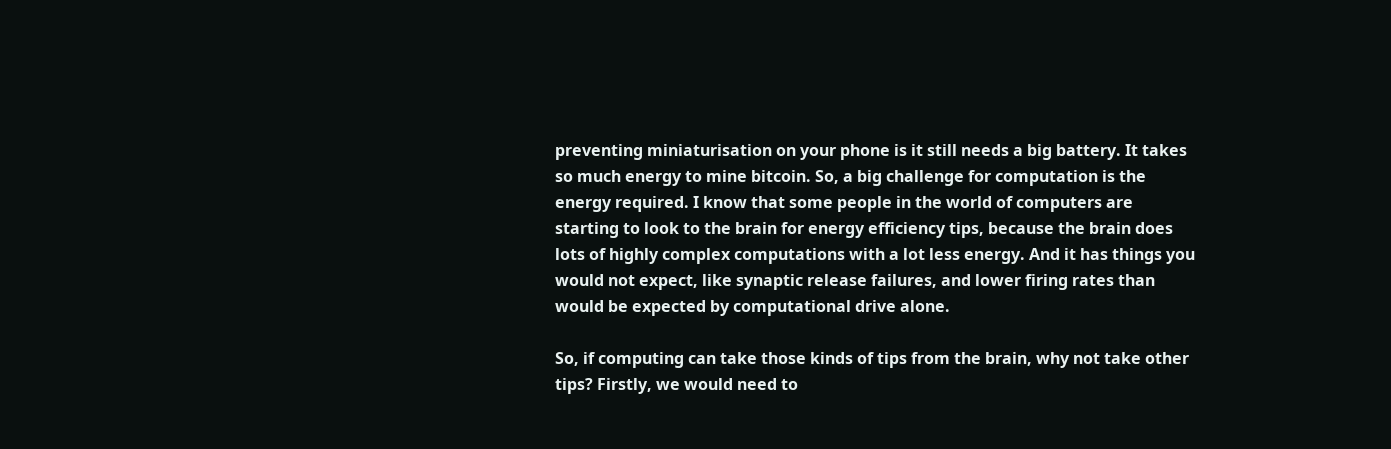preventing miniaturisation on your phone is it still needs a big battery. It takes so much energy to mine bitcoin. So, a big challenge for computation is the energy required. I know that some people in the world of computers are starting to look to the brain for energy efficiency tips, because the brain does lots of highly complex computations with a lot less energy. And it has things you would not expect, like synaptic release failures, and lower firing rates than would be expected by computational drive alone.

So, if computing can take those kinds of tips from the brain, why not take other tips? Firstly, we would need to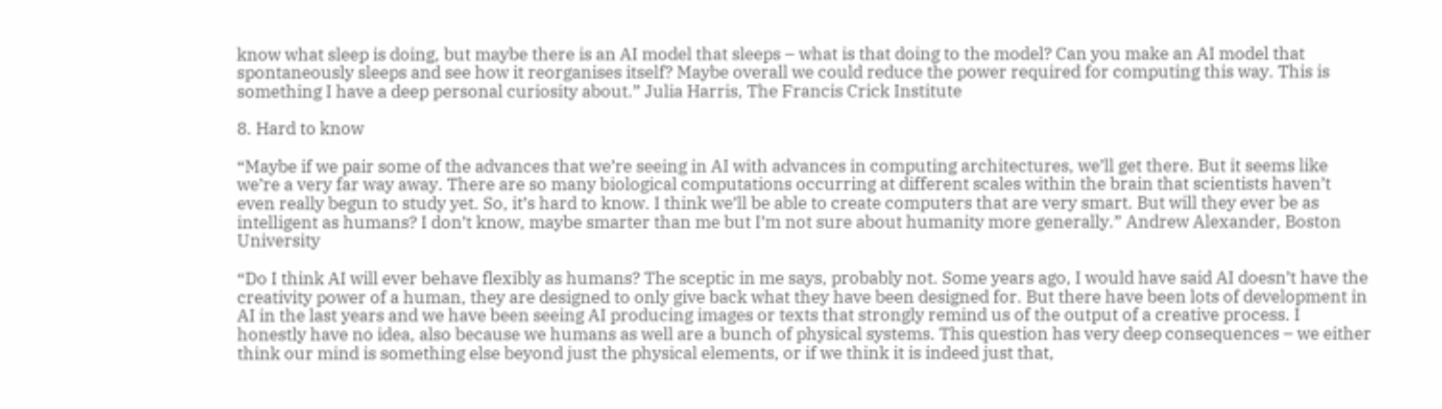know what sleep is doing, but maybe there is an AI model that sleeps – what is that doing to the model? Can you make an AI model that spontaneously sleeps and see how it reorganises itself? Maybe overall we could reduce the power required for computing this way. This is something I have a deep personal curiosity about.” Julia Harris, The Francis Crick Institute

8. Hard to know

“Maybe if we pair some of the advances that we’re seeing in AI with advances in computing architectures, we’ll get there. But it seems like we’re a very far way away. There are so many biological computations occurring at different scales within the brain that scientists haven’t even really begun to study yet. So, it’s hard to know. I think we’ll be able to create computers that are very smart. But will they ever be as intelligent as humans? I don’t know, maybe smarter than me but I’m not sure about humanity more generally.” Andrew Alexander, Boston University

“Do I think AI will ever behave flexibly as humans? The sceptic in me says, probably not. Some years ago, I would have said AI doesn’t have the creativity power of a human, they are designed to only give back what they have been designed for. But there have been lots of development in AI in the last years and we have been seeing AI producing images or texts that strongly remind us of the output of a creative process. I honestly have no idea, also because we humans as well are a bunch of physical systems. This question has very deep consequences – we either think our mind is something else beyond just the physical elements, or if we think it is indeed just that,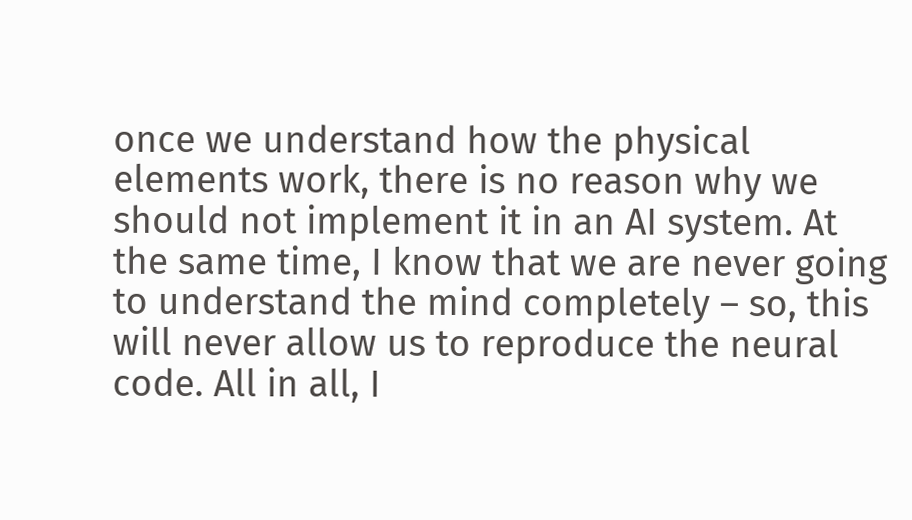once we understand how the physical elements work, there is no reason why we should not implement it in an AI system. At the same time, I know that we are never going to understand the mind completely – so, this will never allow us to reproduce the neural code. All in all, I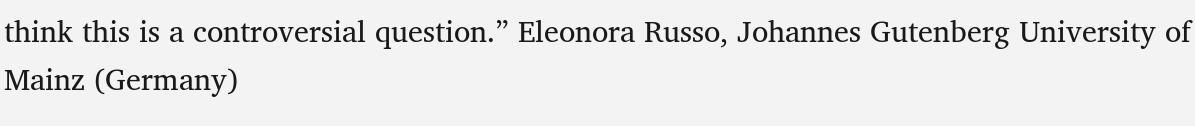think this is a controversial question.” Eleonora Russo, Johannes Gutenberg University of Mainz (Germany)